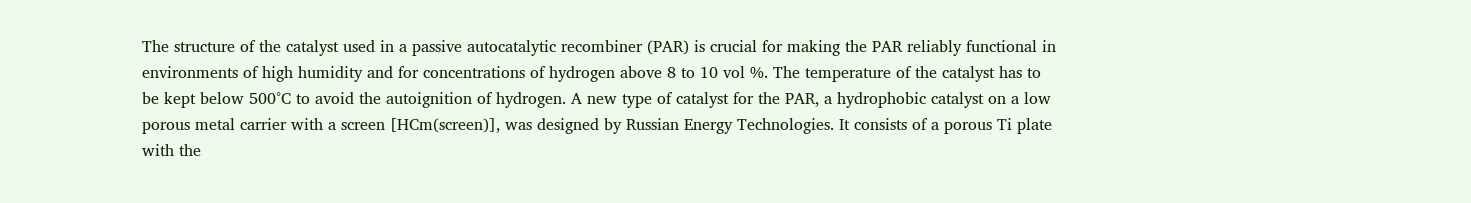The structure of the catalyst used in a passive autocatalytic recombiner (PAR) is crucial for making the PAR reliably functional in environments of high humidity and for concentrations of hydrogen above 8 to 10 vol %. The temperature of the catalyst has to be kept below 500°C to avoid the autoignition of hydrogen. A new type of catalyst for the PAR, a hydrophobic catalyst on a low porous metal carrier with a screen [HCm(screen)], was designed by Russian Energy Technologies. It consists of a porous Ti plate with the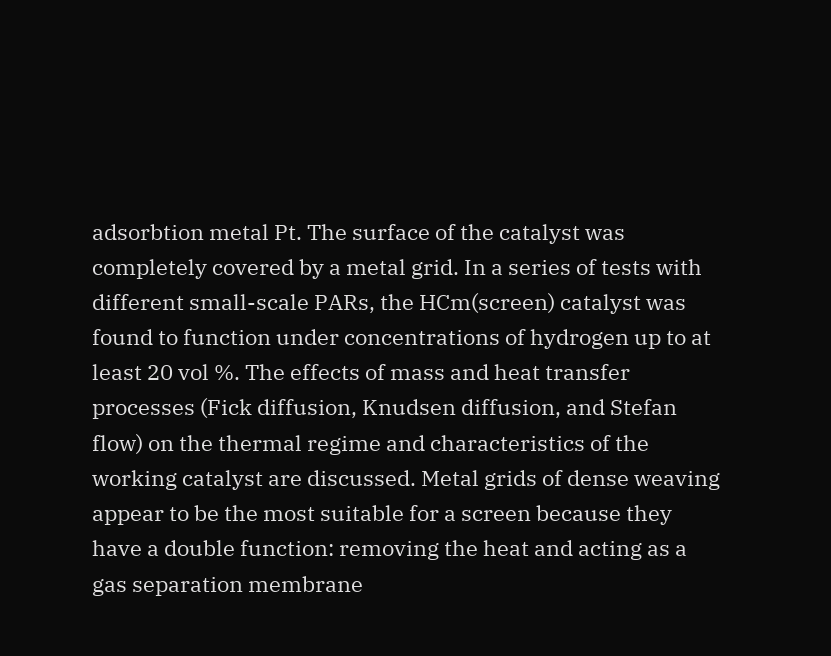adsorbtion metal Pt. The surface of the catalyst was completely covered by a metal grid. In a series of tests with different small-scale PARs, the HCm(screen) catalyst was found to function under concentrations of hydrogen up to at least 20 vol %. The effects of mass and heat transfer processes (Fick diffusion, Knudsen diffusion, and Stefan flow) on the thermal regime and characteristics of the working catalyst are discussed. Metal grids of dense weaving appear to be the most suitable for a screen because they have a double function: removing the heat and acting as a gas separation membrane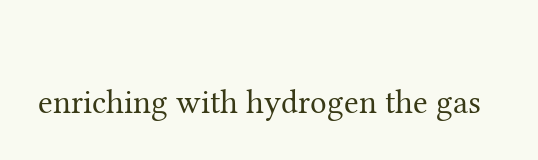enriching with hydrogen the gas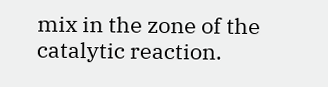mix in the zone of the catalytic reaction.